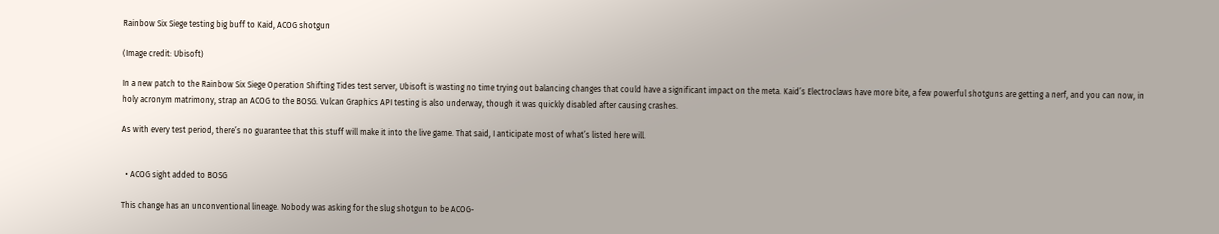Rainbow Six Siege testing big buff to Kaid, ACOG shotgun

(Image credit: Ubisoft)

In a new patch to the Rainbow Six Siege Operation Shifting Tides test server, Ubisoft is wasting no time trying out balancing changes that could have a significant impact on the meta. Kaid’s Electroclaws have more bite, a few powerful shotguns are getting a nerf, and you can now, in holy acronym matrimony, strap an ACOG to the BOSG. Vulcan Graphics API testing is also underway, though it was quickly disabled after causing crashes.

As with every test period, there’s no guarantee that this stuff will make it into the live game. That said, I anticipate most of what’s listed here will.


  • ACOG sight added to BOSG

This change has an unconventional lineage. Nobody was asking for the slug shotgun to be ACOG-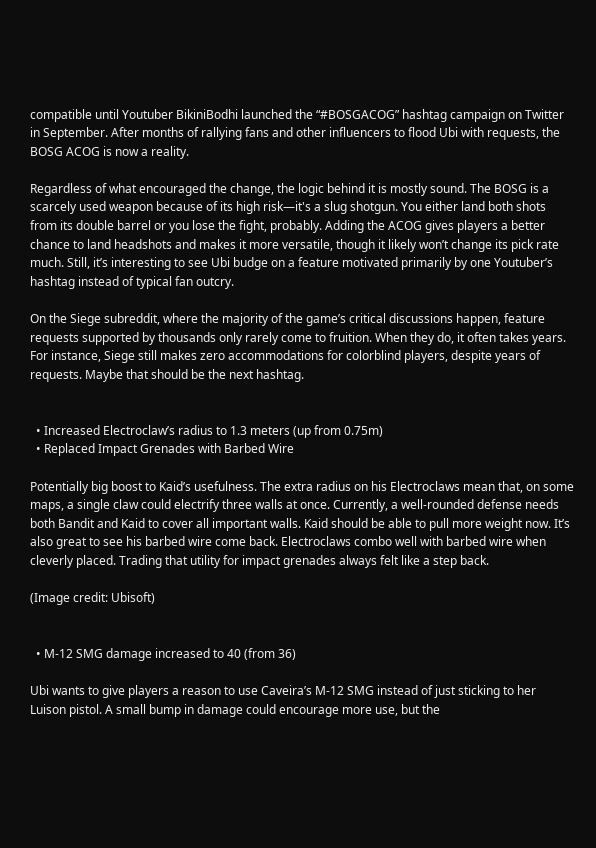compatible until Youtuber BikiniBodhi launched the “#BOSGACOG” hashtag campaign on Twitter in September. After months of rallying fans and other influencers to flood Ubi with requests, the BOSG ACOG is now a reality.

Regardless of what encouraged the change, the logic behind it is mostly sound. The BOSG is a scarcely used weapon because of its high risk—it's a slug shotgun. You either land both shots from its double barrel or you lose the fight, probably. Adding the ACOG gives players a better chance to land headshots and makes it more versatile, though it likely won’t change its pick rate much. Still, it’s interesting to see Ubi budge on a feature motivated primarily by one Youtuber’s hashtag instead of typical fan outcry.

On the Siege subreddit, where the majority of the game’s critical discussions happen, feature requests supported by thousands only rarely come to fruition. When they do, it often takes years. For instance, Siege still makes zero accommodations for colorblind players, despite years of requests. Maybe that should be the next hashtag.


  • Increased Electroclaw’s radius to 1.3 meters (up from 0.75m)
  • Replaced Impact Grenades with Barbed Wire

Potentially big boost to Kaid’s usefulness. The extra radius on his Electroclaws mean that, on some maps, a single claw could electrify three walls at once. Currently, a well-rounded defense needs both Bandit and Kaid to cover all important walls. Kaid should be able to pull more weight now. It’s also great to see his barbed wire come back. Electroclaws combo well with barbed wire when cleverly placed. Trading that utility for impact grenades always felt like a step back.

(Image credit: Ubisoft)


  • M-12 SMG damage increased to 40 (from 36)

Ubi wants to give players a reason to use Caveira’s M-12 SMG instead of just sticking to her Luison pistol. A small bump in damage could encourage more use, but the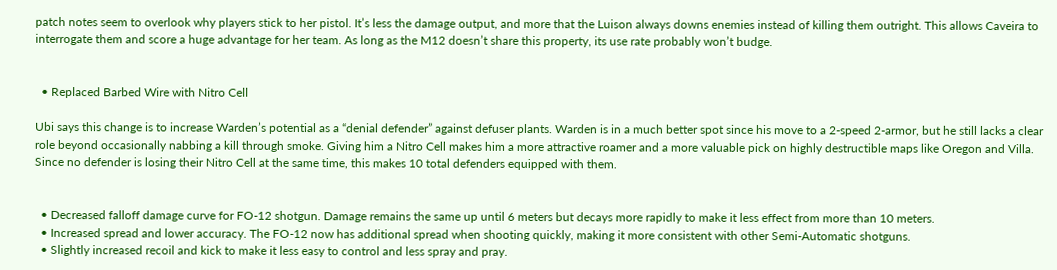patch notes seem to overlook why players stick to her pistol. It’s less the damage output, and more that the Luison always downs enemies instead of killing them outright. This allows Caveira to interrogate them and score a huge advantage for her team. As long as the M12 doesn’t share this property, its use rate probably won’t budge.


  • Replaced Barbed Wire with Nitro Cell

Ubi says this change is to increase Warden’s potential as a “denial defender” against defuser plants. Warden is in a much better spot since his move to a 2-speed 2-armor, but he still lacks a clear role beyond occasionally nabbing a kill through smoke. Giving him a Nitro Cell makes him a more attractive roamer and a more valuable pick on highly destructible maps like Oregon and Villa. Since no defender is losing their Nitro Cell at the same time, this makes 10 total defenders equipped with them.


  • Decreased falloff damage curve for FO-12 shotgun. Damage remains the same up until 6 meters but decays more rapidly to make it less effect from more than 10 meters.
  • Increased spread and lower accuracy. The FO-12 now has additional spread when shooting quickly, making it more consistent with other Semi-Automatic shotguns.
  • Slightly increased recoil and kick to make it less easy to control and less spray and pray.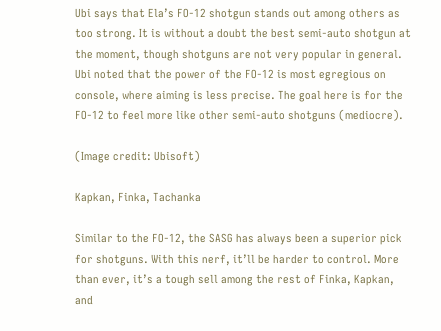Ubi says that Ela’s FO-12 shotgun stands out among others as too strong. It is without a doubt the best semi-auto shotgun at the moment, though shotguns are not very popular in general. Ubi noted that the power of the FO-12 is most egregious on console, where aiming is less precise. The goal here is for the FO-12 to feel more like other semi-auto shotguns (mediocre).

(Image credit: Ubisoft)

Kapkan, Finka, Tachanka

Similar to the FO-12, the SASG has always been a superior pick for shotguns. With this nerf, it’ll be harder to control. More than ever, it’s a tough sell among the rest of Finka, Kapkan, and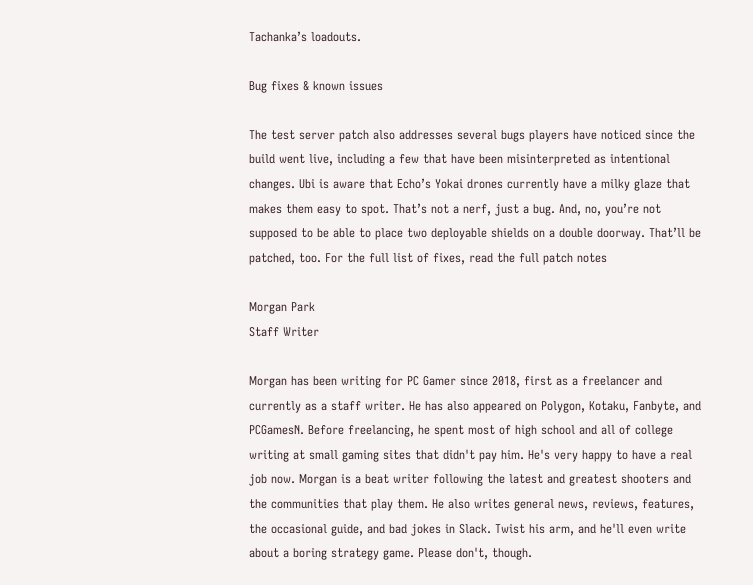Tachanka’s loadouts.

Bug fixes & known issues

The test server patch also addresses several bugs players have noticed since the build went live, including a few that have been misinterpreted as intentional changes. Ubi is aware that Echo’s Yokai drones currently have a milky glaze that makes them easy to spot. That’s not a nerf, just a bug. And, no, you’re not supposed to be able to place two deployable shields on a double doorway. That’ll be patched, too. For the full list of fixes, read the full patch notes

Morgan Park
Staff Writer

Morgan has been writing for PC Gamer since 2018, first as a freelancer and currently as a staff writer. He has also appeared on Polygon, Kotaku, Fanbyte, and PCGamesN. Before freelancing, he spent most of high school and all of college writing at small gaming sites that didn't pay him. He's very happy to have a real job now. Morgan is a beat writer following the latest and greatest shooters and the communities that play them. He also writes general news, reviews, features, the occasional guide, and bad jokes in Slack. Twist his arm, and he'll even write about a boring strategy game. Please don't, though.